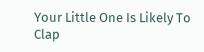Your Little One Is Likely To Clap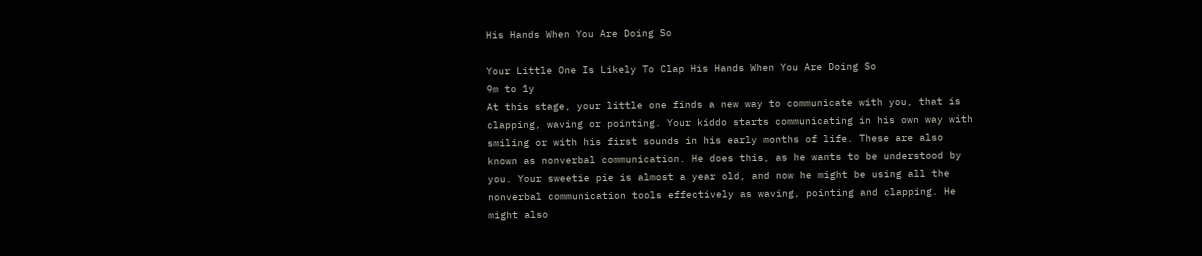His Hands When You Are Doing So

Your Little One Is Likely To Clap His Hands When You Are Doing So
9m to 1y
At this stage, your little one finds a new way to communicate with you, that is clapping, waving or pointing. Your kiddo starts communicating in his own way with smiling or with his first sounds in his early months of life. These are also known as nonverbal communication. He does this, as he wants to be understood by you. Your sweetie pie is almost a year old, and now he might be using all the nonverbal communication tools effectively as waving, pointing and clapping. He might also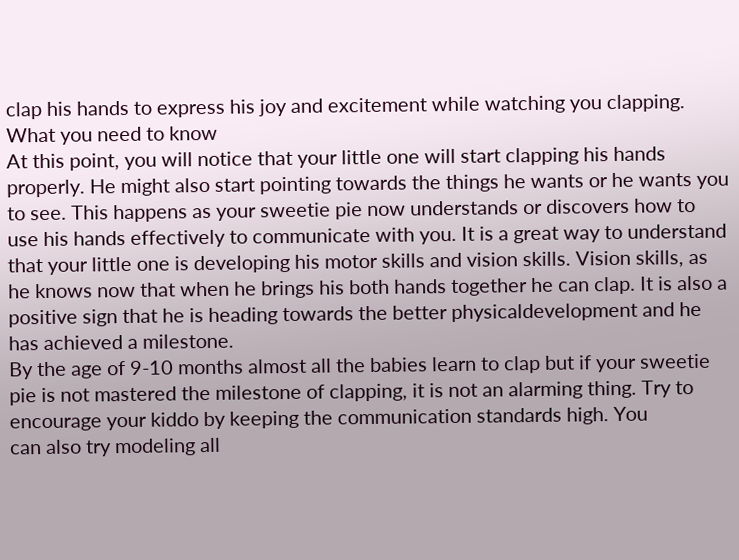clap his hands to express his joy and excitement while watching you clapping.
What you need to know
At this point, you will notice that your little one will start clapping his hands properly. He might also start pointing towards the things he wants or he wants you to see. This happens as your sweetie pie now understands or discovers how to use his hands effectively to communicate with you. It is a great way to understand that your little one is developing his motor skills and vision skills. Vision skills, as he knows now that when he brings his both hands together he can clap. It is also a positive sign that he is heading towards the better physicaldevelopment and he has achieved a milestone.
By the age of 9-10 months almost all the babies learn to clap but if your sweetie pie is not mastered the milestone of clapping, it is not an alarming thing. Try to encourage your kiddo by keeping the communication standards high. You
can also try modeling all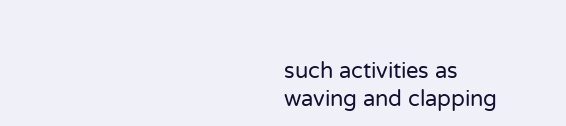such activities as waving and clapping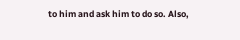to him and ask him to do so. Also,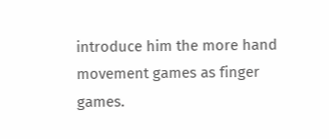introduce him the more hand movement games as finger games.